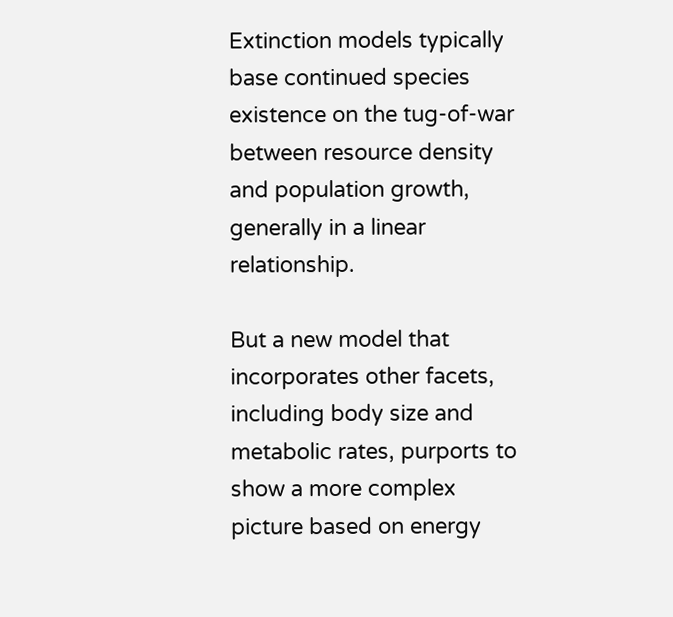Extinction models typically base continued species existence on the tug-of-war between resource density and population growth, generally in a linear relationship.

But a new model that incorporates other facets, including body size and metabolic rates, purports to show a more complex picture based on energy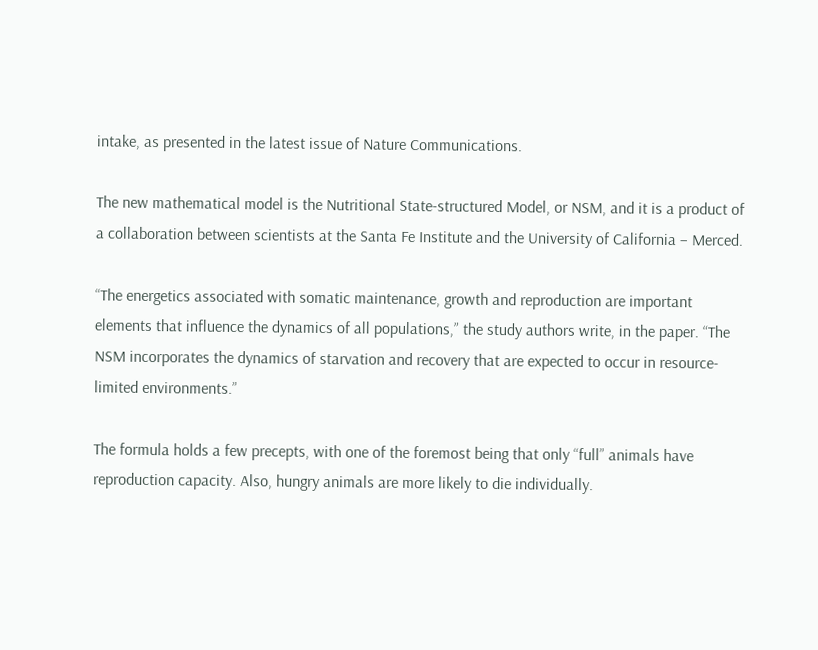intake, as presented in the latest issue of Nature Communications.

The new mathematical model is the Nutritional State-structured Model, or NSM, and it is a product of a collaboration between scientists at the Santa Fe Institute and the University of California – Merced.

“The energetics associated with somatic maintenance, growth and reproduction are important elements that influence the dynamics of all populations,” the study authors write, in the paper. “The NSM incorporates the dynamics of starvation and recovery that are expected to occur in resource-limited environments.”

The formula holds a few precepts, with one of the foremost being that only “full” animals have reproduction capacity. Also, hungry animals are more likely to die individually.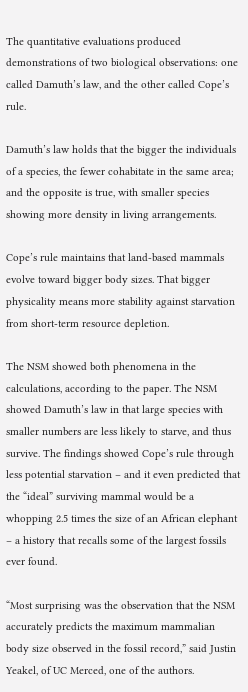The quantitative evaluations produced demonstrations of two biological observations: one called Damuth’s law, and the other called Cope’s rule.

Damuth’s law holds that the bigger the individuals of a species, the fewer cohabitate in the same area; and the opposite is true, with smaller species showing more density in living arrangements.

Cope’s rule maintains that land-based mammals evolve toward bigger body sizes. That bigger physicality means more stability against starvation from short-term resource depletion.

The NSM showed both phenomena in the calculations, according to the paper. The NSM showed Damuth’s law in that large species with smaller numbers are less likely to starve, and thus survive. The findings showed Cope’s rule through less potential starvation – and it even predicted that the “ideal” surviving mammal would be a whopping 2.5 times the size of an African elephant – a history that recalls some of the largest fossils ever found.

“Most surprising was the observation that the NSM accurately predicts the maximum mammalian body size observed in the fossil record,” said Justin Yeakel, of UC Merced, one of the authors.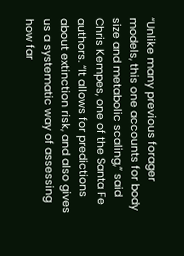“Unlike many previous forager models, this one accounts for body size and metabolic scaling,” said Chris Kempes, one of the Santa Fe authors. “It allows for predictions about extinction risk, and also gives us a systematic way of assessing how far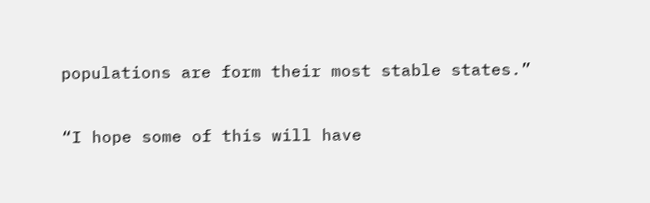populations are form their most stable states.”

“I hope some of this will have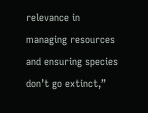relevance in managing resources and ensuring species don’t go extinct,”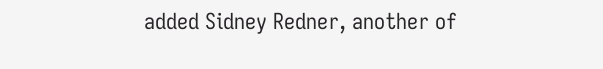added Sidney Redner, another of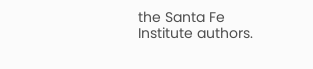the Santa Fe Institute authors.